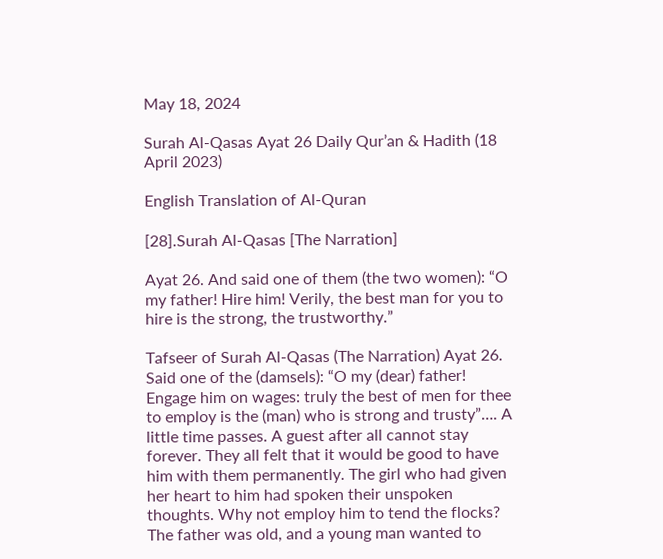May 18, 2024

Surah Al-Qasas Ayat 26 Daily Qur’an & Hadith (18 April 2023)

English Translation of Al-Quran

[28].Surah Al-Qasas [The Narration]

Ayat 26. And said one of them (the two women): “O my father! Hire him! Verily, the best man for you to hire is the strong, the trustworthy.”

Tafseer of Surah Al-Qasas (The Narration) Ayat 26. Said one of the (damsels): “O my (dear) father! Engage him on wages: truly the best of men for thee to employ is the (man) who is strong and trusty”…. A little time passes. A guest after all cannot stay forever. They all felt that it would be good to have him with them permanently. The girl who had given her heart to him had spoken their unspoken thoughts. Why not employ him to tend the flocks? The father was old, and a young man wanted to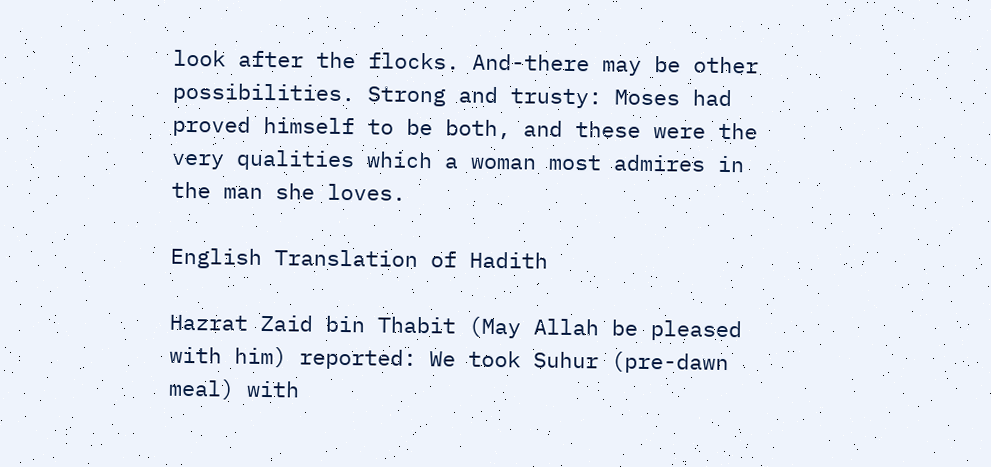look after the flocks. And-there may be other possibilities. Strong and trusty: Moses had proved himself to be both, and these were the very qualities which a woman most admires in the man she loves.

English Translation of Hadith

Hazrat Zaid bin Thabit (May Allah be pleased with him) reported: We took Suhur (pre-dawn meal) with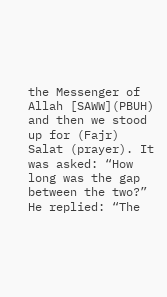the Messenger of Allah [SAWW](PBUH) and then we stood up for (Fajr) Salat (prayer). It was asked: “How long was the gap between the two?” He replied: “The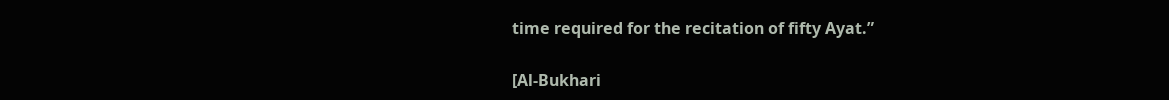time required for the recitation of fifty Ayat.”

[Al-Bukhari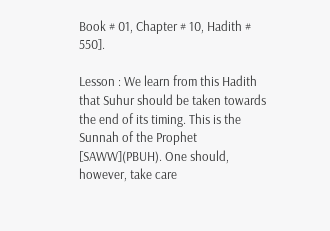Book # 01, Chapter # 10, Hadith # 550].

Lesson : We learn from this Hadith that Suhur should be taken towards the end of its timing. This is the Sunnah of the Prophet [SAWW](PBUH). One should, however, take care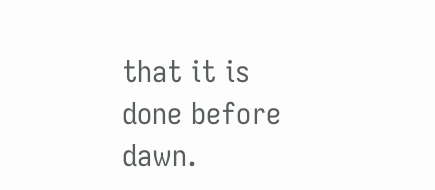that it is done before dawn.